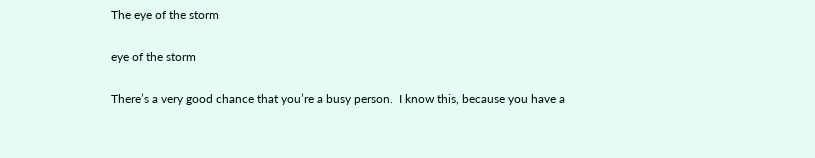The eye of the storm

eye of the storm

There’s a very good chance that you’re a busy person.  I know this, because you have a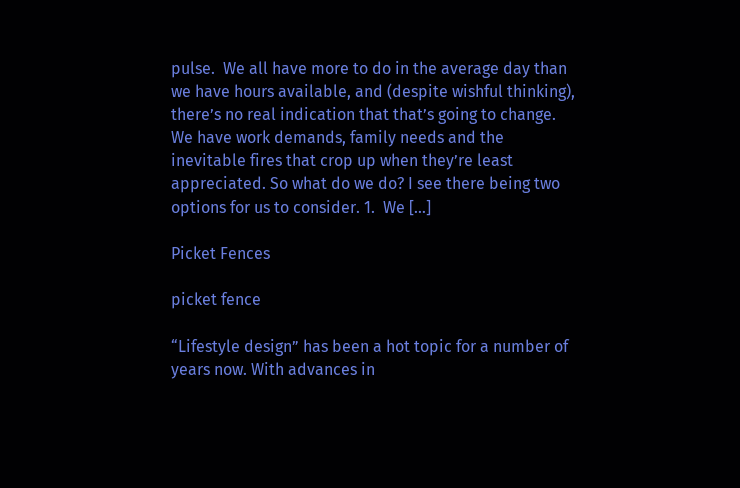pulse.  We all have more to do in the average day than we have hours available, and (despite wishful thinking), there’s no real indication that that’s going to change.  We have work demands, family needs and the inevitable fires that crop up when they’re least appreciated. So what do we do? I see there being two options for us to consider. 1.  We […]

Picket Fences

picket fence

“Lifestyle design” has been a hot topic for a number of years now. With advances in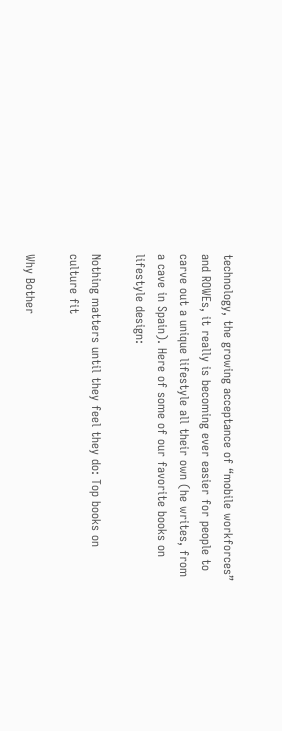technology, the growing acceptance of “mobile workforces” and ROWEs, it really is becoming ever easier for people to carve out a unique lifestyle all their own (he writes, from a cave in Spain). Here of some of our favorite books on lifestyle design:

Nothing matters until they feel they do: Top books on culture fit

Why Bother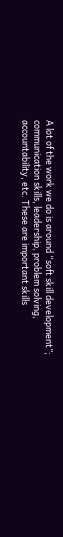A lot of the work we do is around “soft skill development”; communication skills, leadership, problem solving, accountability, etc. These are important skills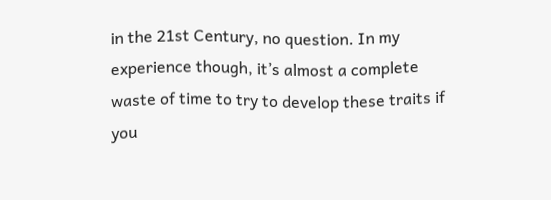in the 21st Century, no question. In my experience though, it’s almost a complete waste of time to try to develop these traits if you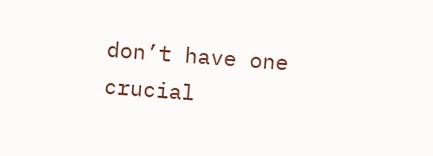don’t have one crucial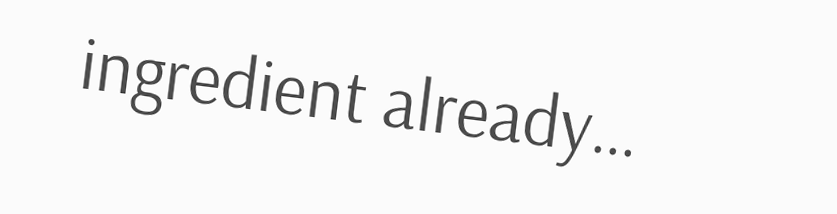ingredient already…